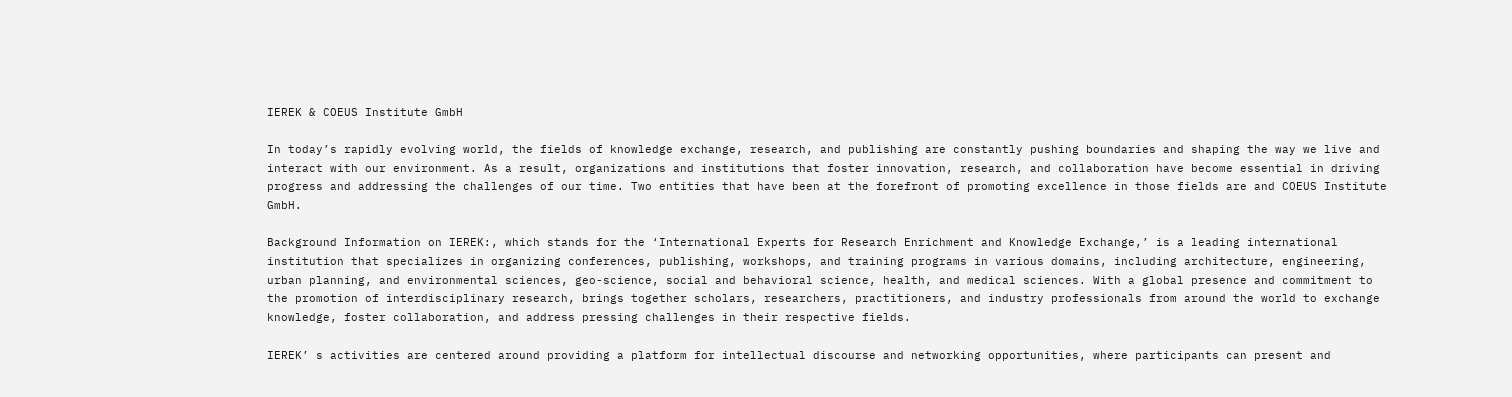IEREK & COEUS Institute GmbH

In today’s rapidly evolving world, the fields of knowledge exchange, research, and publishing are constantly pushing boundaries and shaping the way we live and interact with our environment. As a result, organizations and institutions that foster innovation, research, and collaboration have become essential in driving progress and addressing the challenges of our time. Two entities that have been at the forefront of promoting excellence in those fields are and COEUS Institute GmbH.

Background Information on IEREK:, which stands for the ‘International Experts for Research Enrichment and Knowledge Exchange,’ is a leading international institution that specializes in organizing conferences, publishing, workshops, and training programs in various domains, including architecture, engineering, urban planning, and environmental sciences, geo-science, social and behavioral science, health, and medical sciences. With a global presence and commitment to the promotion of interdisciplinary research, brings together scholars, researchers, practitioners, and industry professionals from around the world to exchange knowledge, foster collaboration, and address pressing challenges in their respective fields.

IEREK’ s activities are centered around providing a platform for intellectual discourse and networking opportunities, where participants can present and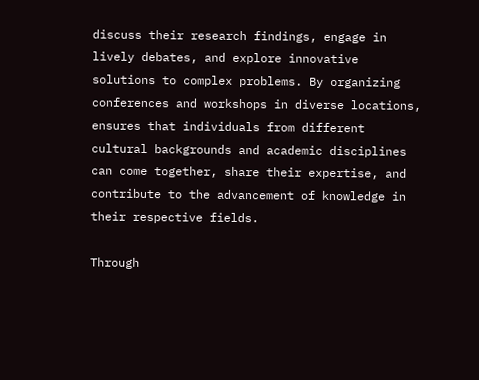discuss their research findings, engage in lively debates, and explore innovative solutions to complex problems. By organizing conferences and workshops in diverse locations, ensures that individuals from different cultural backgrounds and academic disciplines can come together, share their expertise, and contribute to the advancement of knowledge in their respective fields.

Through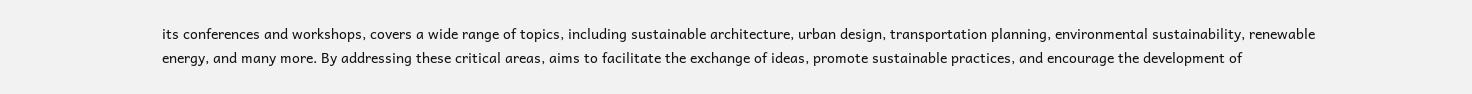its conferences and workshops, covers a wide range of topics, including sustainable architecture, urban design, transportation planning, environmental sustainability, renewable energy, and many more. By addressing these critical areas, aims to facilitate the exchange of ideas, promote sustainable practices, and encourage the development of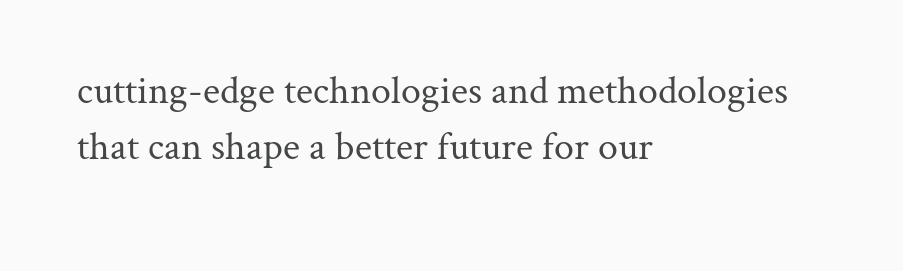cutting-edge technologies and methodologies that can shape a better future for our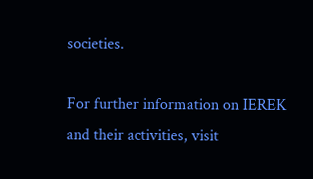societies.

For further information on IEREK and their activities, visit